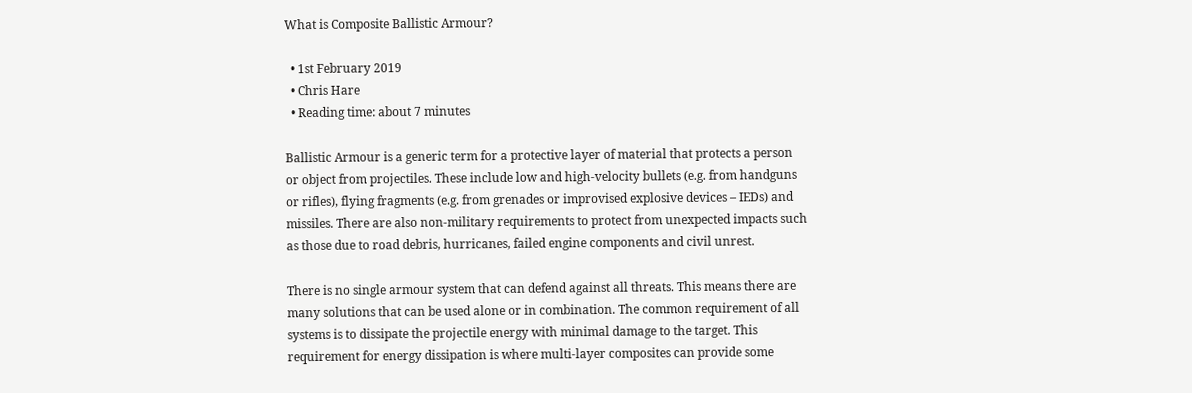What is Composite Ballistic Armour?

  • 1st February 2019
  • Chris Hare
  • Reading time: about 7 minutes

Ballistic Armour is a generic term for a protective layer of material that protects a person or object from projectiles. These include low and high-velocity bullets (e.g. from handguns or rifles), flying fragments (e.g. from grenades or improvised explosive devices – IEDs) and missiles. There are also non-military requirements to protect from unexpected impacts such as those due to road debris, hurricanes, failed engine components and civil unrest.

There is no single armour system that can defend against all threats. This means there are many solutions that can be used alone or in combination. The common requirement of all systems is to dissipate the projectile energy with minimal damage to the target. This requirement for energy dissipation is where multi-layer composites can provide some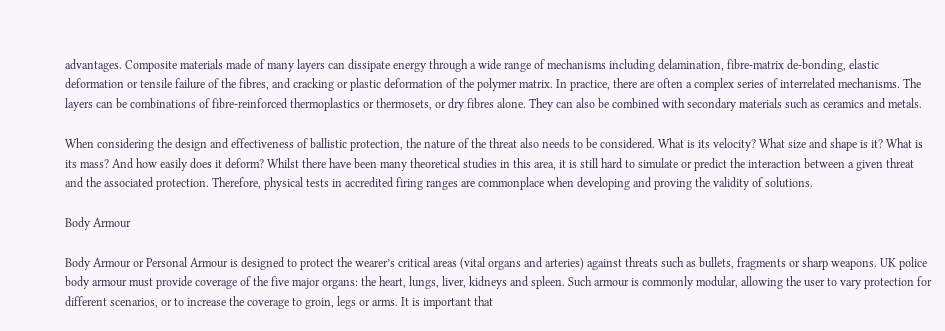advantages. Composite materials made of many layers can dissipate energy through a wide range of mechanisms including delamination, fibre-matrix de-bonding, elastic deformation or tensile failure of the fibres, and cracking or plastic deformation of the polymer matrix. In practice, there are often a complex series of interrelated mechanisms. The layers can be combinations of fibre-reinforced thermoplastics or thermosets, or dry fibres alone. They can also be combined with secondary materials such as ceramics and metals.

When considering the design and effectiveness of ballistic protection, the nature of the threat also needs to be considered. What is its velocity? What size and shape is it? What is its mass? And how easily does it deform? Whilst there have been many theoretical studies in this area, it is still hard to simulate or predict the interaction between a given threat and the associated protection. Therefore, physical tests in accredited firing ranges are commonplace when developing and proving the validity of solutions.

Body Armour

Body Armour or Personal Armour is designed to protect the wearer’s critical areas (vital organs and arteries) against threats such as bullets, fragments or sharp weapons. UK police body armour must provide coverage of the five major organs: the heart, lungs, liver, kidneys and spleen. Such armour is commonly modular, allowing the user to vary protection for different scenarios, or to increase the coverage to groin, legs or arms. It is important that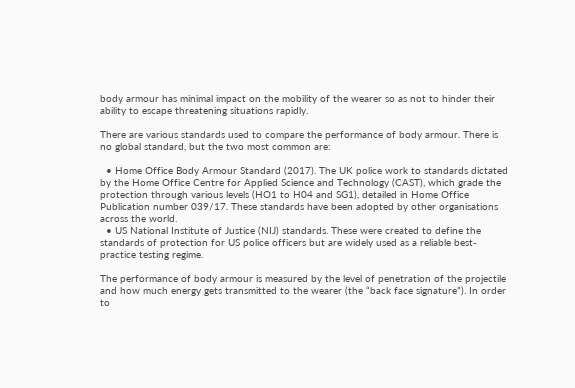body armour has minimal impact on the mobility of the wearer so as not to hinder their ability to escape threatening situations rapidly.

There are various standards used to compare the performance of body armour. There is no global standard, but the two most common are:

  • Home Office Body Armour Standard (2017). The UK police work to standards dictated by the Home Office Centre for Applied Science and Technology (CAST), which grade the protection through various levels (HO1 to H04 and SG1), detailed in Home Office Publication number 039/17. These standards have been adopted by other organisations across the world.
  • US National Institute of Justice (NIJ) standards. These were created to define the standards of protection for US police officers but are widely used as a reliable best-practice testing regime.

The performance of body armour is measured by the level of penetration of the projectile and how much energy gets transmitted to the wearer (the “back face signature”). In order to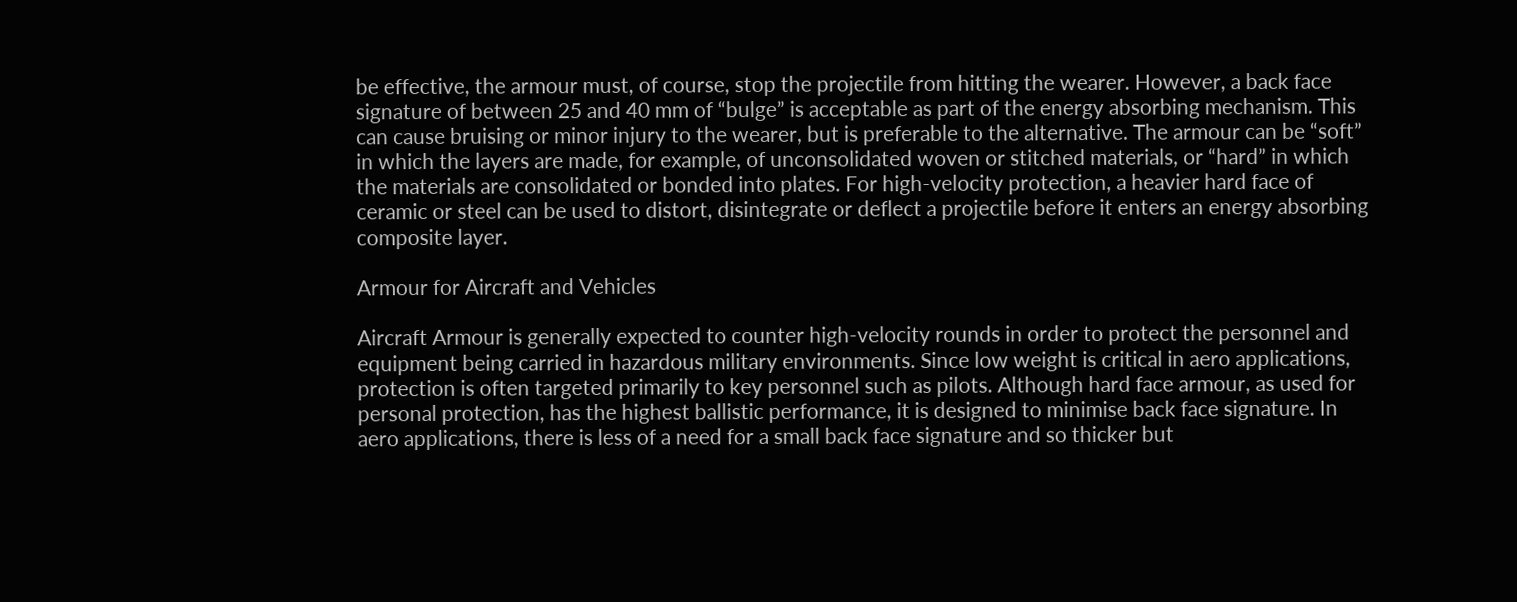be effective, the armour must, of course, stop the projectile from hitting the wearer. However, a back face signature of between 25 and 40 mm of “bulge” is acceptable as part of the energy absorbing mechanism. This can cause bruising or minor injury to the wearer, but is preferable to the alternative. The armour can be “soft” in which the layers are made, for example, of unconsolidated woven or stitched materials, or “hard” in which the materials are consolidated or bonded into plates. For high-velocity protection, a heavier hard face of ceramic or steel can be used to distort, disintegrate or deflect a projectile before it enters an energy absorbing composite layer.

Armour for Aircraft and Vehicles

Aircraft Armour is generally expected to counter high-velocity rounds in order to protect the personnel and equipment being carried in hazardous military environments. Since low weight is critical in aero applications, protection is often targeted primarily to key personnel such as pilots. Although hard face armour, as used for personal protection, has the highest ballistic performance, it is designed to minimise back face signature. In aero applications, there is less of a need for a small back face signature and so thicker but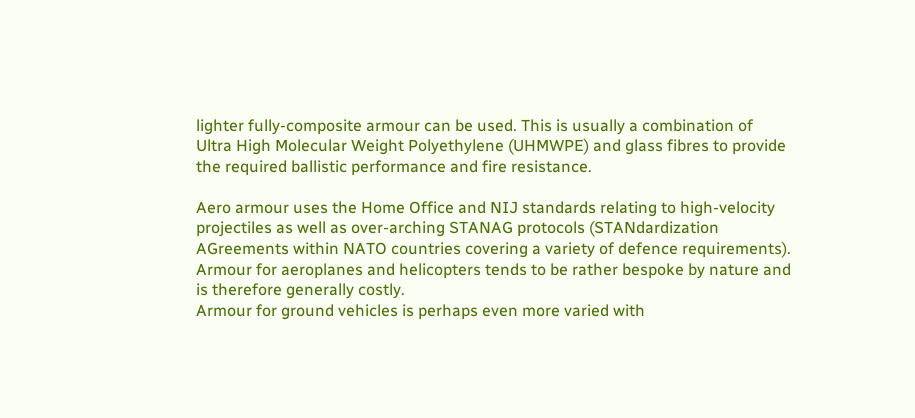lighter fully-composite armour can be used. This is usually a combination of Ultra High Molecular Weight Polyethylene (UHMWPE) and glass fibres to provide the required ballistic performance and fire resistance.

Aero armour uses the Home Office and NIJ standards relating to high-velocity projectiles as well as over-arching STANAG protocols (STANdardization AGreements within NATO countries covering a variety of defence requirements). Armour for aeroplanes and helicopters tends to be rather bespoke by nature and is therefore generally costly.
Armour for ground vehicles is perhaps even more varied with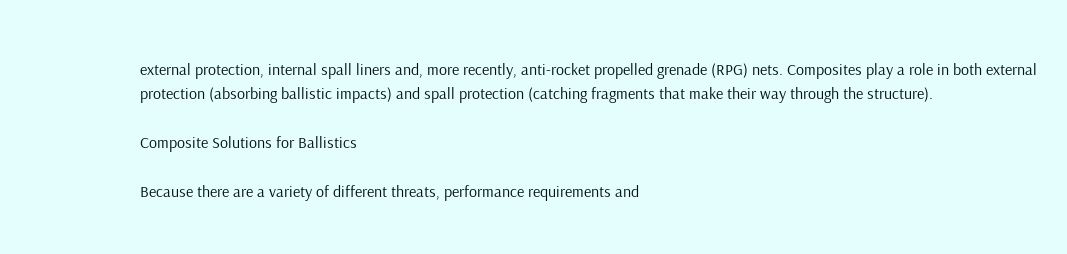external protection, internal spall liners and, more recently, anti-rocket propelled grenade (RPG) nets. Composites play a role in both external protection (absorbing ballistic impacts) and spall protection (catching fragments that make their way through the structure).

Composite Solutions for Ballistics

Because there are a variety of different threats, performance requirements and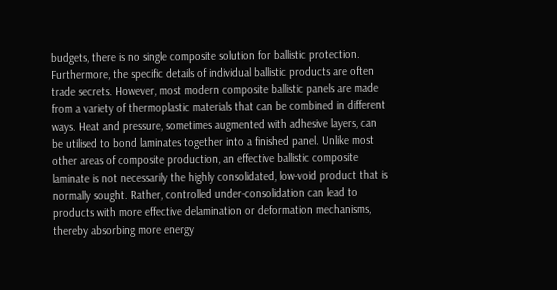budgets, there is no single composite solution for ballistic protection. Furthermore, the specific details of individual ballistic products are often trade secrets. However, most modern composite ballistic panels are made from a variety of thermoplastic materials that can be combined in different ways. Heat and pressure, sometimes augmented with adhesive layers, can be utilised to bond laminates together into a finished panel. Unlike most other areas of composite production, an effective ballistic composite laminate is not necessarily the highly consolidated, low-void product that is normally sought. Rather, controlled under-consolidation can lead to products with more effective delamination or deformation mechanisms, thereby absorbing more energy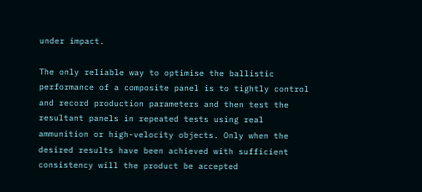under impact.

The only reliable way to optimise the ballistic performance of a composite panel is to tightly control and record production parameters and then test the resultant panels in repeated tests using real ammunition or high-velocity objects. Only when the desired results have been achieved with sufficient consistency will the product be accepted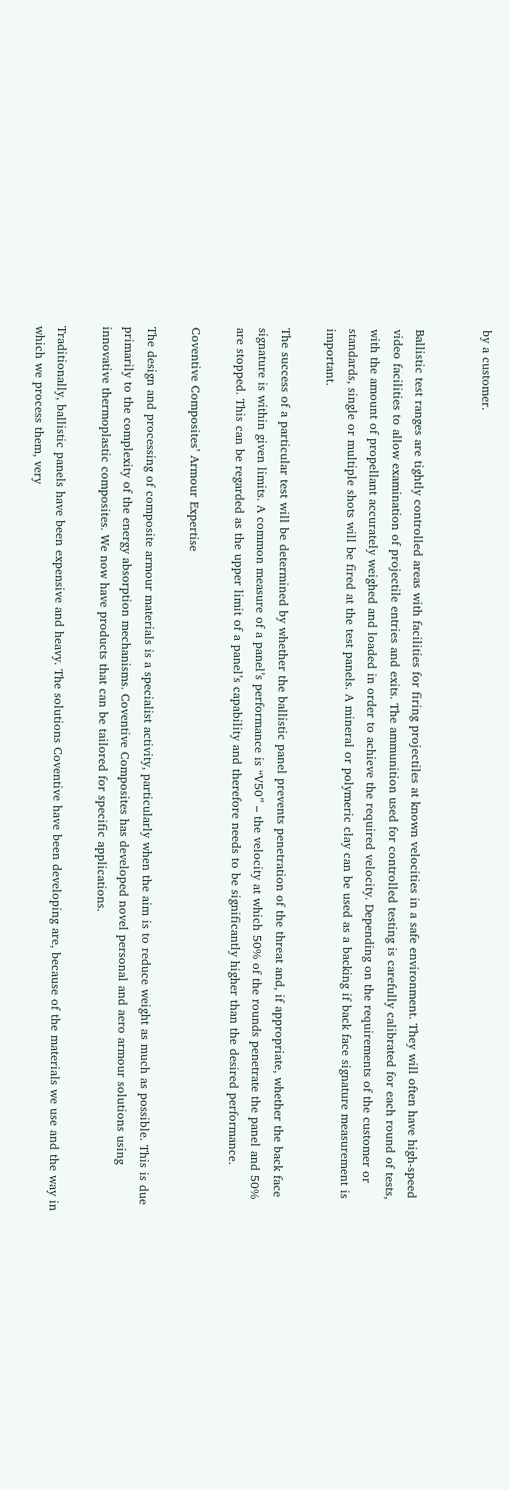by a customer.


Ballistic test ranges are tightly controlled areas with facilities for firing projectiles at known velocities in a safe environment. They will often have high-speed video facilities to allow examination of projectile entries and exits. The ammunition used for controlled testing is carefully calibrated for each round of tests, with the amount of propellant accurately weighed and loaded in order to achieve the required velocity. Depending on the requirements of the customer or standards, single or multiple shots will be fired at the test panels. A mineral or polymeric clay can be used as a backing if back face signature measurement is important.

The success of a particular test will be determined by whether the ballistic panel prevents penetration of the threat and, if appropriate, whether the back face signature is within given limits. A common measure of a panel’s performance is “V50” – the velocity at which 50% of the rounds penetrate the panel and 50% are stopped. This can be regarded as the upper limit of a panel’s capability and therefore needs to be significantly higher than the desired performance.

Coventive Composites’ Armour Expertise

The design and processing of composite armour materials is a specialist activity, particularly when the aim is to reduce weight as much as possible. This is due primarily to the complexity of the energy absorption mechanisms. Coventive Composites has developed novel personal and aero armour solutions using innovative thermoplastic composites. We now have products that can be tailored for specific applications.

Traditionally, ballistic panels have been expensive and heavy. The solutions Coventive have been developing are, because of the materials we use and the way in which we process them, very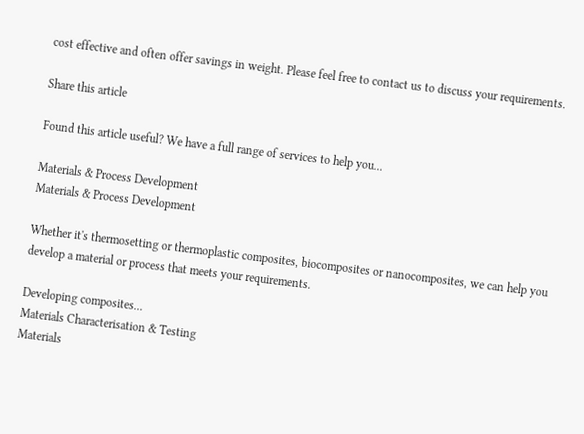cost effective and often offer savings in weight. Please feel free to contact us to discuss your requirements.

Share this article

Found this article useful? We have a full range of services to help you...

Materials & Process Development
Materials & Process Development

Whether it's thermosetting or thermoplastic composites, biocomposites or nanocomposites, we can help you develop a material or process that meets your requirements.

Developing composites...
Materials Characterisation & Testing
Materials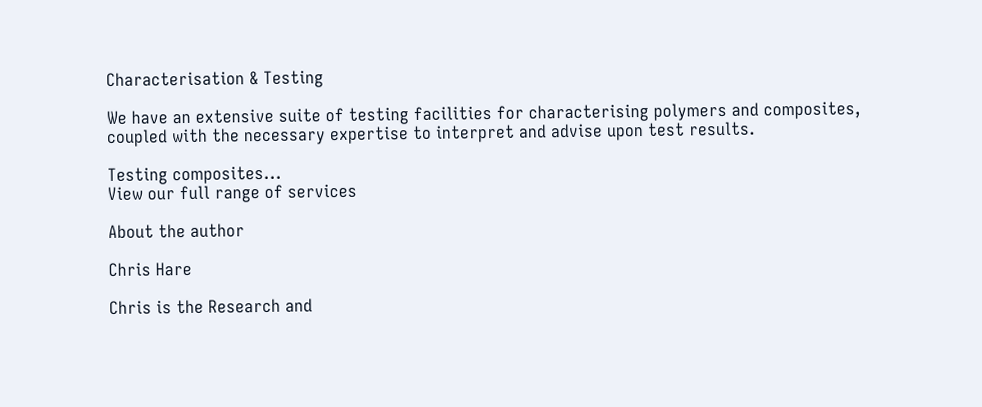Characterisation & Testing

We have an extensive suite of testing facilities for characterising polymers and composites, coupled with the necessary expertise to interpret and advise upon test results.

Testing composites...
View our full range of services

About the author

Chris Hare

Chris is the Research and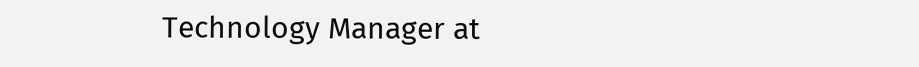Technology Manager at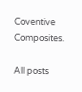Coventive Composites.

All posts